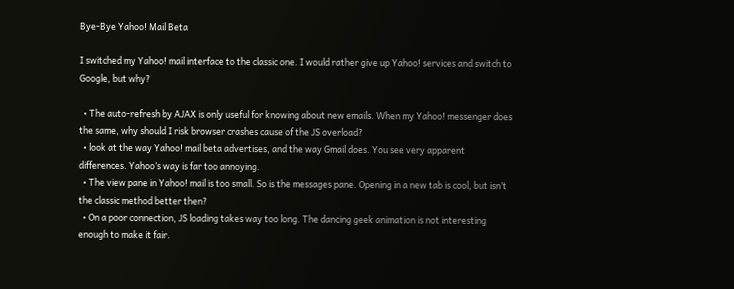Bye-Bye Yahoo! Mail Beta

I switched my Yahoo! mail interface to the classic one. I would rather give up Yahoo! services and switch to Google, but why?

  • The auto-refresh by AJAX is only useful for knowing about new emails. When my Yahoo! messenger does the same, why should I risk browser crashes cause of the JS overload?
  • look at the way Yahoo! mail beta advertises, and the way Gmail does. You see very apparent differences. Yahoo’s way is far too annoying.
  • The view pane in Yahoo! mail is too small. So is the messages pane. Opening in a new tab is cool, but isn’t the classic method better then?
  • On a poor connection, JS loading takes way too long. The dancing geek animation is not interesting enough to make it fair.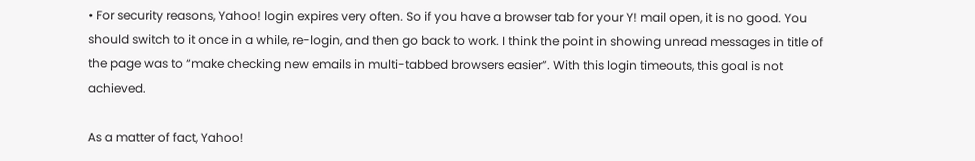• For security reasons, Yahoo! login expires very often. So if you have a browser tab for your Y! mail open, it is no good. You should switch to it once in a while, re-login, and then go back to work. I think the point in showing unread messages in title of the page was to “make checking new emails in multi-tabbed browsers easier”. With this login timeouts, this goal is not achieved.

As a matter of fact, Yahoo!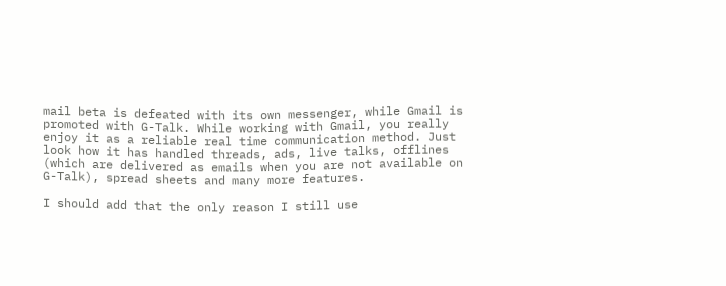mail beta is defeated with its own messenger, while Gmail is promoted with G-Talk. While working with Gmail, you really enjoy it as a reliable real time communication method. Just look how it has handled threads, ads, live talks, offlines (which are delivered as emails when you are not available on G-Talk), spread sheets and many more features.

I should add that the only reason I still use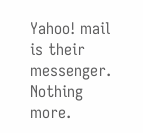Yahoo! mail is their messenger. Nothing more.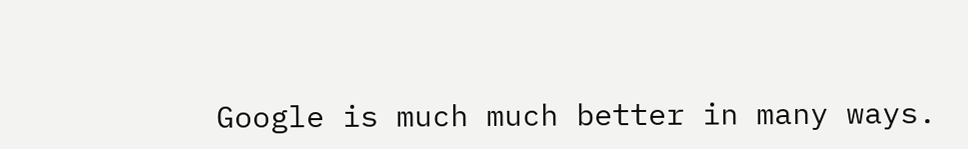Google is much much better in many ways.